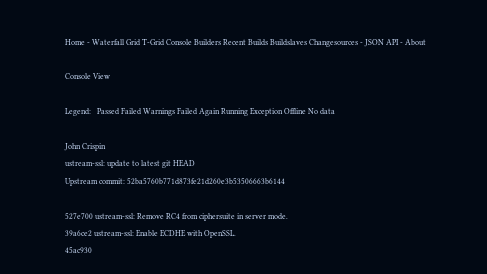Home - Waterfall Grid T-Grid Console Builders Recent Builds Buildslaves Changesources - JSON API - About

Console View

Legend:   Passed Failed Warnings Failed Again Running Exception Offline No data

John Crispin
ustream-ssl: update to latest git HEAD
Upstream commit: 52ba5760b771d873fe21d260e3b53506663b6144

527e700 ustream-ssl: Remove RC4 from ciphersuite in server mode.
39a6ce2 ustream-ssl: Enable ECDHE with OpenSSL.
45ac930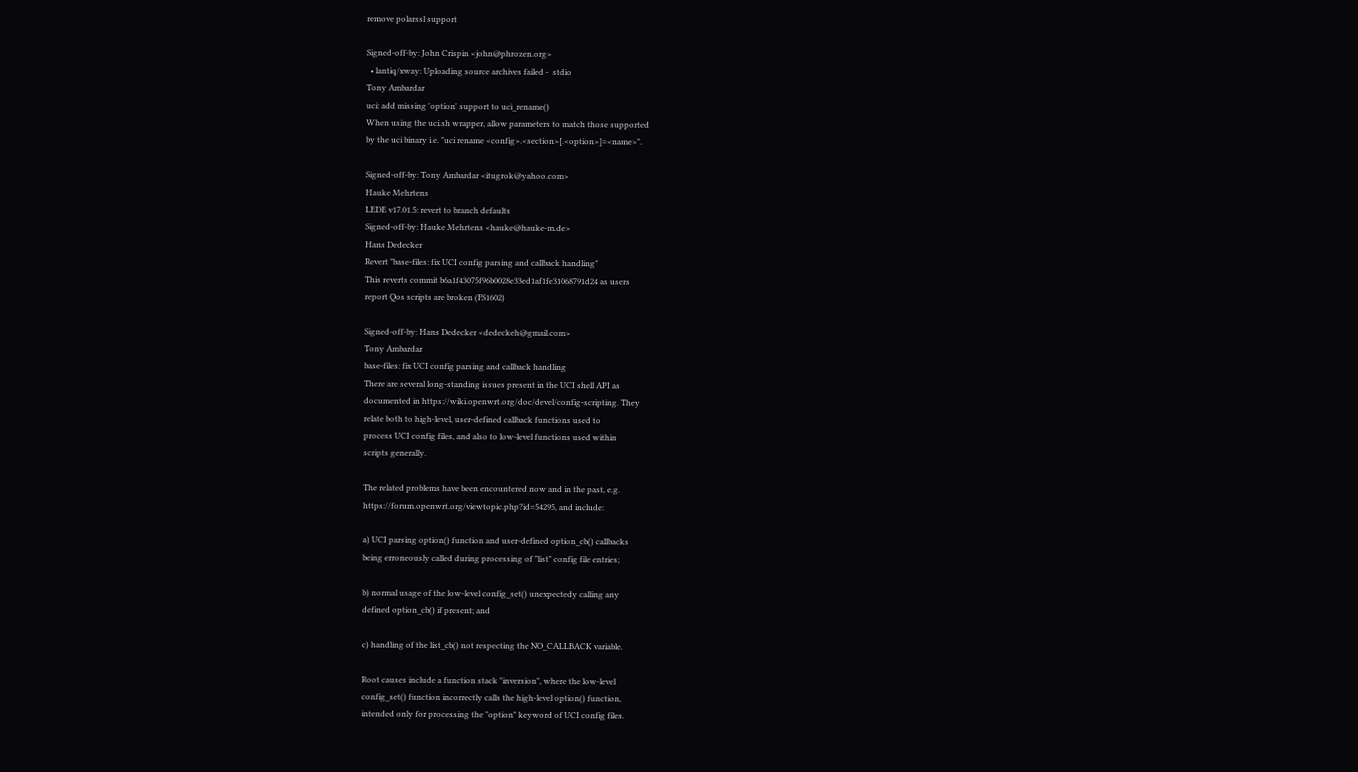remove polarssl support

Signed-off-by: John Crispin <john@phrozen.org>
  • lantiq/xway: Uploading source archives failed -  stdio
Tony Ambardar
uci: add missing 'option' support to uci_rename()
When using the uci.sh wrapper, allow parameters to match those supported
by the uci binary i.e. "uci rename <config>.<section>[.<option>]=<name>".

Signed-off-by: Tony Ambardar <itugrok@yahoo.com>
Hauke Mehrtens
LEDE v17.01.5: revert to branch defaults
Signed-off-by: Hauke Mehrtens <hauke@hauke-m.de>
Hans Dedecker
Revert "base-files: fix UCI config parsing and callback handling"
This reverts commit b6a1f43075f96b0028e33ed1af1fe31068791d24 as users
report Qos scripts are broken (FS1602)

Signed-off-by: Hans Dedecker <dedeckeh@gmail.com>
Tony Ambardar
base-files: fix UCI config parsing and callback handling
There are several long-standing issues present in the UCI shell API as
documented in https://wiki.openwrt.org/doc/devel/config-scripting. They
relate both to high-level, user-defined callback functions used to
process UCI config files, and also to low-level functions used within
scripts generally.

The related problems have been encountered now and in the past, e.g.
https://forum.openwrt.org/viewtopic.php?id=54295, and include:

a) UCI parsing option() function and user-defined option_cb() callbacks
being erroneously called during processing of "list" config file entries;

b) normal usage of the low-level config_set() unexpectedy calling any
defined option_cb() if present; and

c) handling of the list_cb() not respecting the NO_CALLBACK variable.

Root causes include a function stack "inversion", where the low-level
config_set() function incorrectly calls the high-level option() function,
intended only for processing the "option" keyword of UCI config files.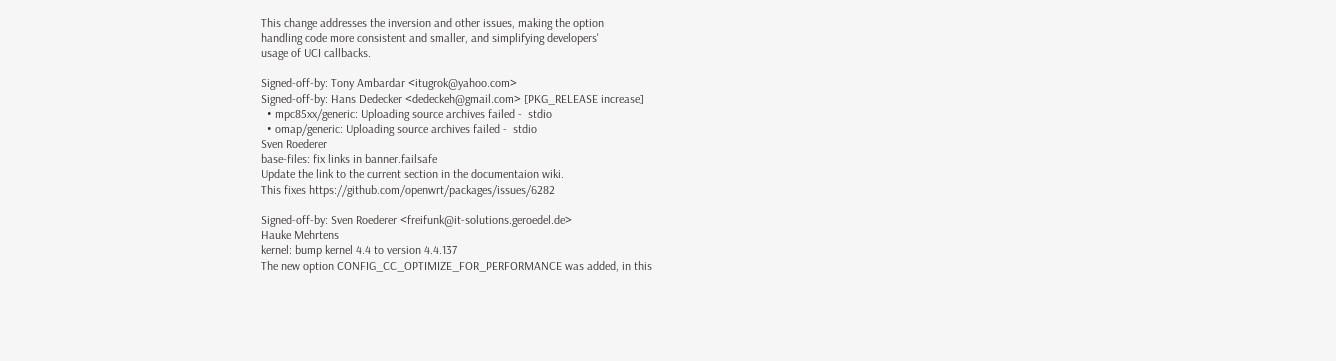This change addresses the inversion and other issues, making the option
handling code more consistent and smaller, and simplifying developers'
usage of UCI callbacks.

Signed-off-by: Tony Ambardar <itugrok@yahoo.com>
Signed-off-by: Hans Dedecker <dedeckeh@gmail.com> [PKG_RELEASE increase]
  • mpc85xx/generic: Uploading source archives failed -  stdio
  • omap/generic: Uploading source archives failed -  stdio
Sven Roederer
base-files: fix links in banner.failsafe
Update the link to the current section in the documentaion wiki.
This fixes https://github.com/openwrt/packages/issues/6282

Signed-off-by: Sven Roederer <freifunk@it-solutions.geroedel.de>
Hauke Mehrtens
kernel: bump kernel 4.4 to version 4.4.137
The new option CONFIG_CC_OPTIMIZE_FOR_PERFORMANCE was added, in this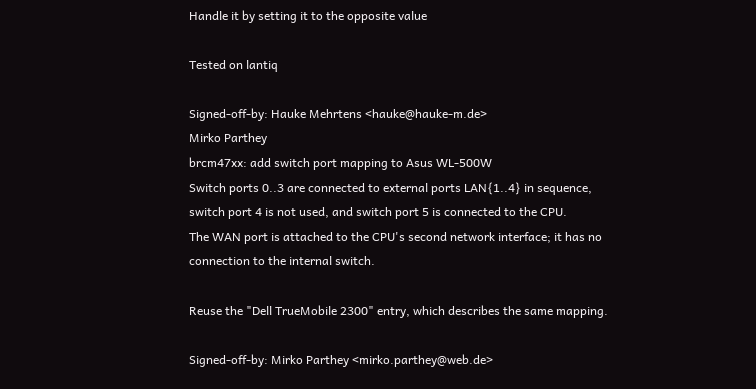Handle it by setting it to the opposite value

Tested on lantiq

Signed-off-by: Hauke Mehrtens <hauke@hauke-m.de>
Mirko Parthey
brcm47xx: add switch port mapping to Asus WL-500W
Switch ports 0..3 are connected to external ports LAN{1..4} in sequence,
switch port 4 is not used, and switch port 5 is connected to the CPU.
The WAN port is attached to the CPU's second network interface; it has no
connection to the internal switch.

Reuse the "Dell TrueMobile 2300" entry, which describes the same mapping.

Signed-off-by: Mirko Parthey <mirko.parthey@web.de>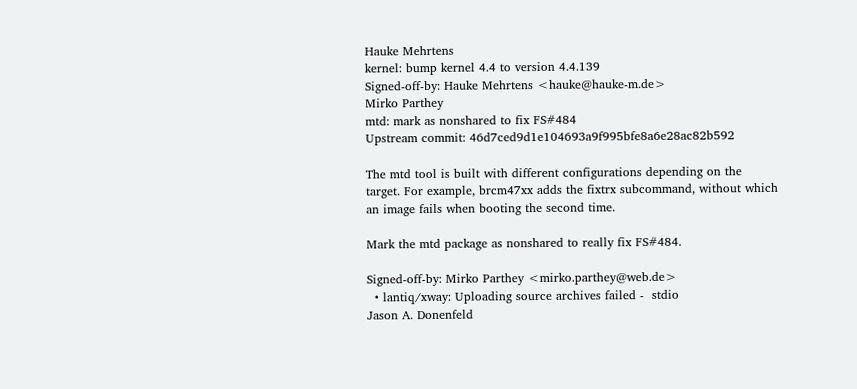Hauke Mehrtens
kernel: bump kernel 4.4 to version 4.4.139
Signed-off-by: Hauke Mehrtens <hauke@hauke-m.de>
Mirko Parthey
mtd: mark as nonshared to fix FS#484
Upstream commit: 46d7ced9d1e104693a9f995bfe8a6e28ac82b592

The mtd tool is built with different configurations depending on the
target. For example, brcm47xx adds the fixtrx subcommand, without which
an image fails when booting the second time.

Mark the mtd package as nonshared to really fix FS#484.

Signed-off-by: Mirko Parthey <mirko.parthey@web.de>
  • lantiq/xway: Uploading source archives failed -  stdio
Jason A. Donenfeld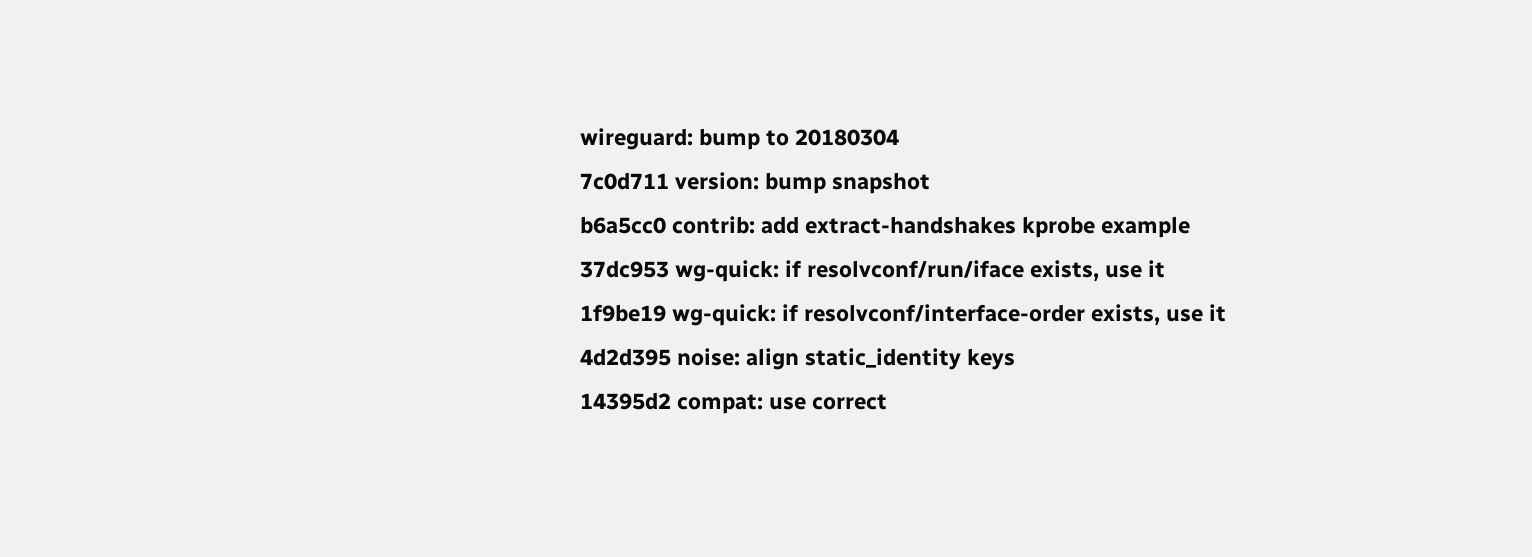wireguard: bump to 20180304
7c0d711 version: bump snapshot
b6a5cc0 contrib: add extract-handshakes kprobe example
37dc953 wg-quick: if resolvconf/run/iface exists, use it
1f9be19 wg-quick: if resolvconf/interface-order exists, use it
4d2d395 noise: align static_identity keys
14395d2 compat: use correct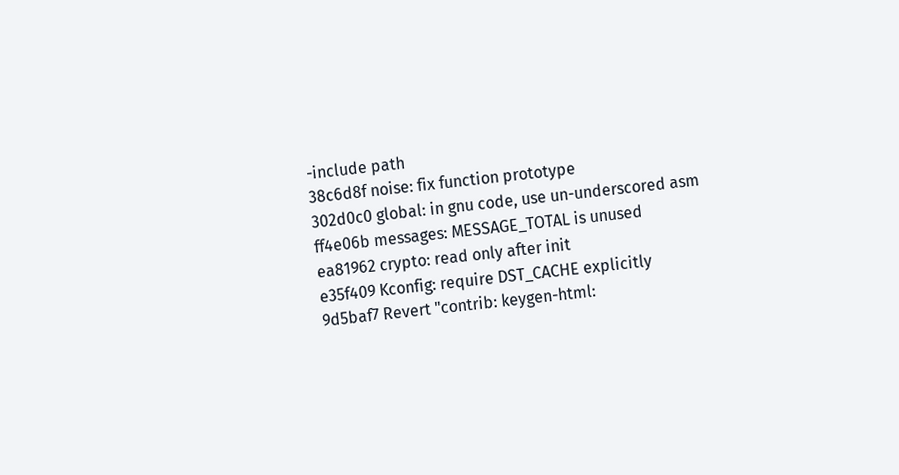-include path
38c6d8f noise: fix function prototype
302d0c0 global: in gnu code, use un-underscored asm
ff4e06b messages: MESSAGE_TOTAL is unused
ea81962 crypto: read only after init
e35f409 Kconfig: require DST_CACHE explicitly
9d5baf7 Revert "contrib: keygen-html: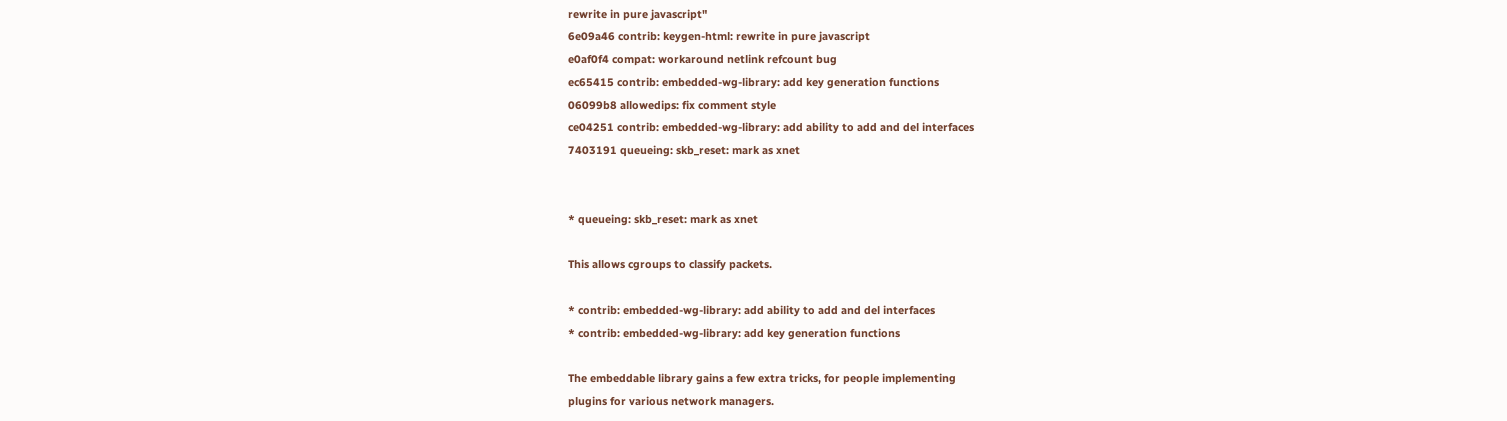rewrite in pure javascript"
6e09a46 contrib: keygen-html: rewrite in pure javascript
e0af0f4 compat: workaround netlink refcount bug
ec65415 contrib: embedded-wg-library: add key generation functions
06099b8 allowedips: fix comment style
ce04251 contrib: embedded-wg-library: add ability to add and del interfaces
7403191 queueing: skb_reset: mark as xnet


* queueing: skb_reset: mark as xnet

This allows cgroups to classify packets.

* contrib: embedded-wg-library: add ability to add and del interfaces
* contrib: embedded-wg-library: add key generation functions

The embeddable library gains a few extra tricks, for people implementing
plugins for various network managers.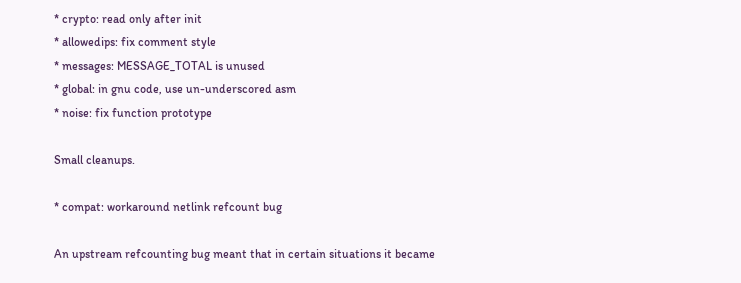* crypto: read only after init
* allowedips: fix comment style
* messages: MESSAGE_TOTAL is unused
* global: in gnu code, use un-underscored asm
* noise: fix function prototype

Small cleanups.

* compat: workaround netlink refcount bug

An upstream refcounting bug meant that in certain situations it became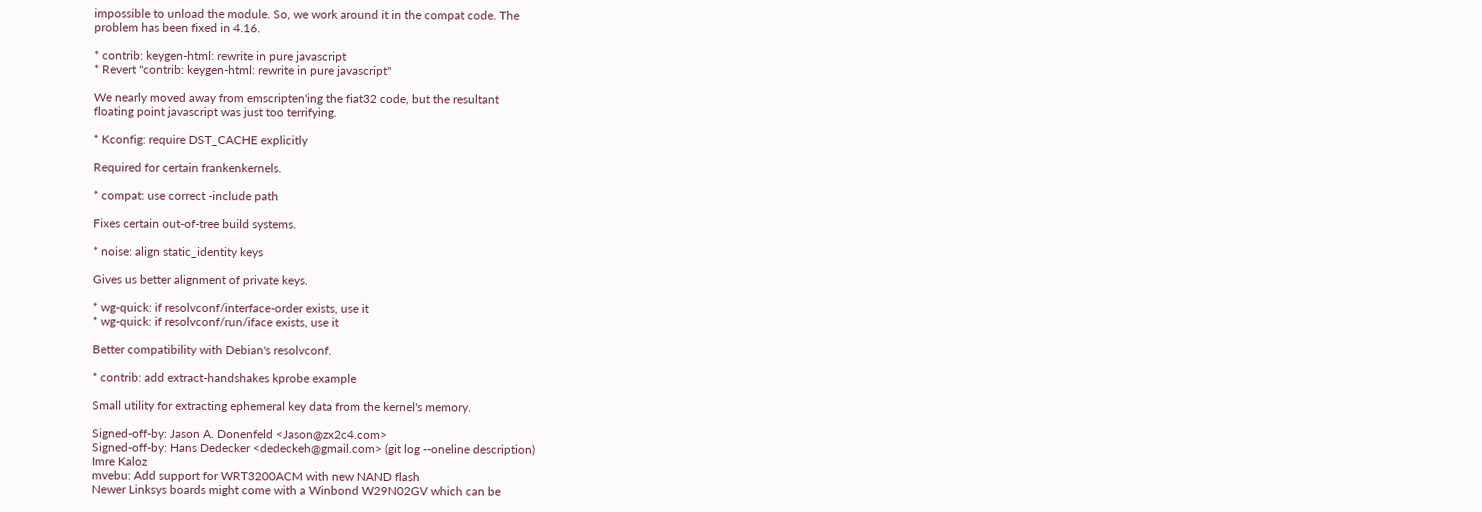impossible to unload the module. So, we work around it in the compat code. The
problem has been fixed in 4.16.

* contrib: keygen-html: rewrite in pure javascript
* Revert "contrib: keygen-html: rewrite in pure javascript"

We nearly moved away from emscripten'ing the fiat32 code, but the resultant
floating point javascript was just too terrifying.

* Kconfig: require DST_CACHE explicitly

Required for certain frankenkernels.

* compat: use correct -include path

Fixes certain out-of-tree build systems.

* noise: align static_identity keys

Gives us better alignment of private keys.

* wg-quick: if resolvconf/interface-order exists, use it
* wg-quick: if resolvconf/run/iface exists, use it

Better compatibility with Debian's resolvconf.

* contrib: add extract-handshakes kprobe example

Small utility for extracting ephemeral key data from the kernel's memory.

Signed-off-by: Jason A. Donenfeld <Jason@zx2c4.com>
Signed-off-by: Hans Dedecker <dedeckeh@gmail.com> (git log --oneline description)
Imre Kaloz
mvebu: Add support for WRT3200ACM with new NAND flash
Newer Linksys boards might come with a Winbond W29N02GV which can be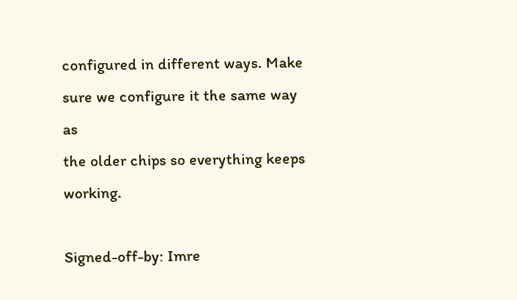configured in different ways. Make sure we configure it the same way as
the older chips so everything keeps working.

Signed-off-by: Imre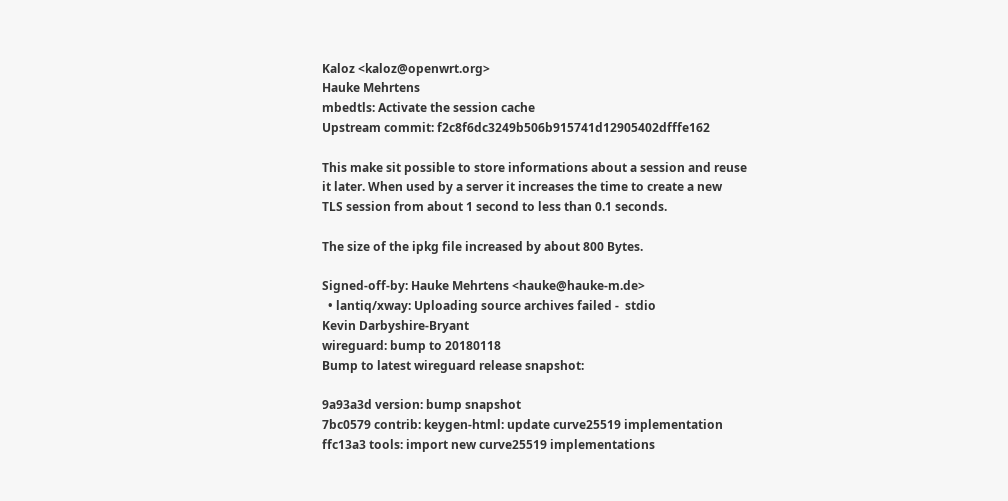Kaloz <kaloz@openwrt.org>
Hauke Mehrtens
mbedtls: Activate the session cache
Upstream commit: f2c8f6dc3249b506b915741d12905402dfffe162

This make sit possible to store informations about a session and reuse
it later. When used by a server it increases the time to create a new
TLS session from about 1 second to less than 0.1 seconds.

The size of the ipkg file increased by about 800 Bytes.

Signed-off-by: Hauke Mehrtens <hauke@hauke-m.de>
  • lantiq/xway: Uploading source archives failed -  stdio
Kevin Darbyshire-Bryant
wireguard: bump to 20180118
Bump to latest wireguard release snapshot:

9a93a3d version: bump snapshot
7bc0579 contrib: keygen-html: update curve25519 implementation
ffc13a3 tools: import new curve25519 implementations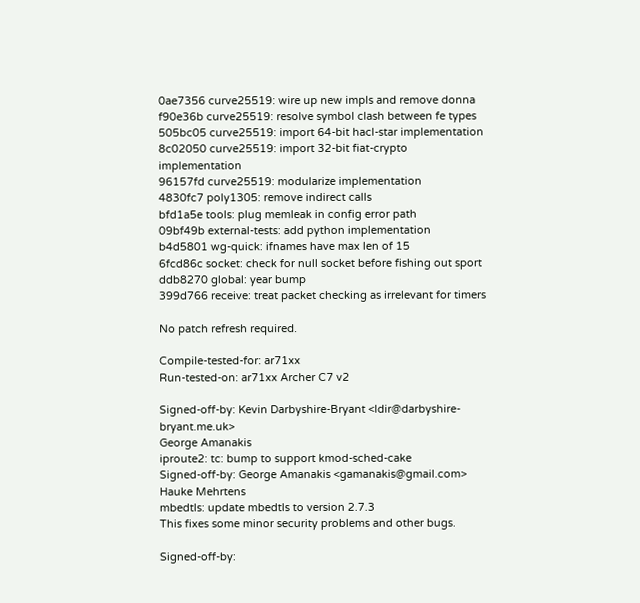0ae7356 curve25519: wire up new impls and remove donna
f90e36b curve25519: resolve symbol clash between fe types
505bc05 curve25519: import 64-bit hacl-star implementation
8c02050 curve25519: import 32-bit fiat-crypto implementation
96157fd curve25519: modularize implementation
4830fc7 poly1305: remove indirect calls
bfd1a5e tools: plug memleak in config error path
09bf49b external-tests: add python implementation
b4d5801 wg-quick: ifnames have max len of 15
6fcd86c socket: check for null socket before fishing out sport
ddb8270 global: year bump
399d766 receive: treat packet checking as irrelevant for timers

No patch refresh required.

Compile-tested-for: ar71xx
Run-tested-on: ar71xx Archer C7 v2

Signed-off-by: Kevin Darbyshire-Bryant <ldir@darbyshire-bryant.me.uk>
George Amanakis
iproute2: tc: bump to support kmod-sched-cake
Signed-off-by: George Amanakis <gamanakis@gmail.com>
Hauke Mehrtens
mbedtls: update mbedtls to version 2.7.3
This fixes some minor security problems and other bugs.

Signed-off-by: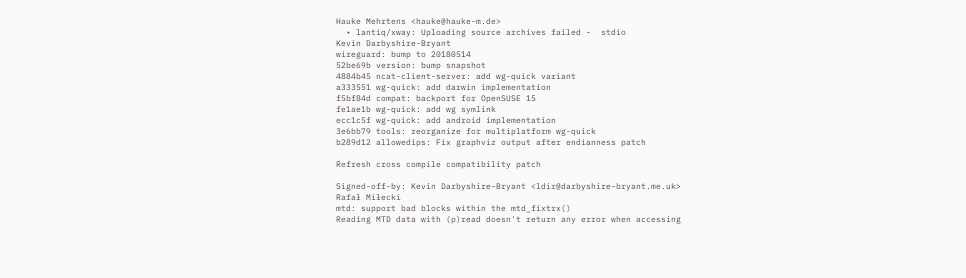Hauke Mehrtens <hauke@hauke-m.de>
  • lantiq/xway: Uploading source archives failed -  stdio
Kevin Darbyshire-Bryant
wireguard: bump to 20180514
52be69b version: bump snapshot
4884b45 ncat-client-server: add wg-quick variant
a333551 wg-quick: add darwin implementation
f5bf84d compat: backport for OpenSUSE 15
fe1ae1b wg-quick: add wg symlink
ecc1c5f wg-quick: add android implementation
3e6bb79 tools: reorganize for multiplatform wg-quick
b289d12 allowedips: Fix graphviz output after endianness patch

Refresh cross compile compatibility patch

Signed-off-by: Kevin Darbyshire-Bryant <ldir@darbyshire-bryant.me.uk>
Rafał Miłecki
mtd: support bad blocks within the mtd_fixtrx()
Reading MTD data with (p)read doesn't return any error when accessing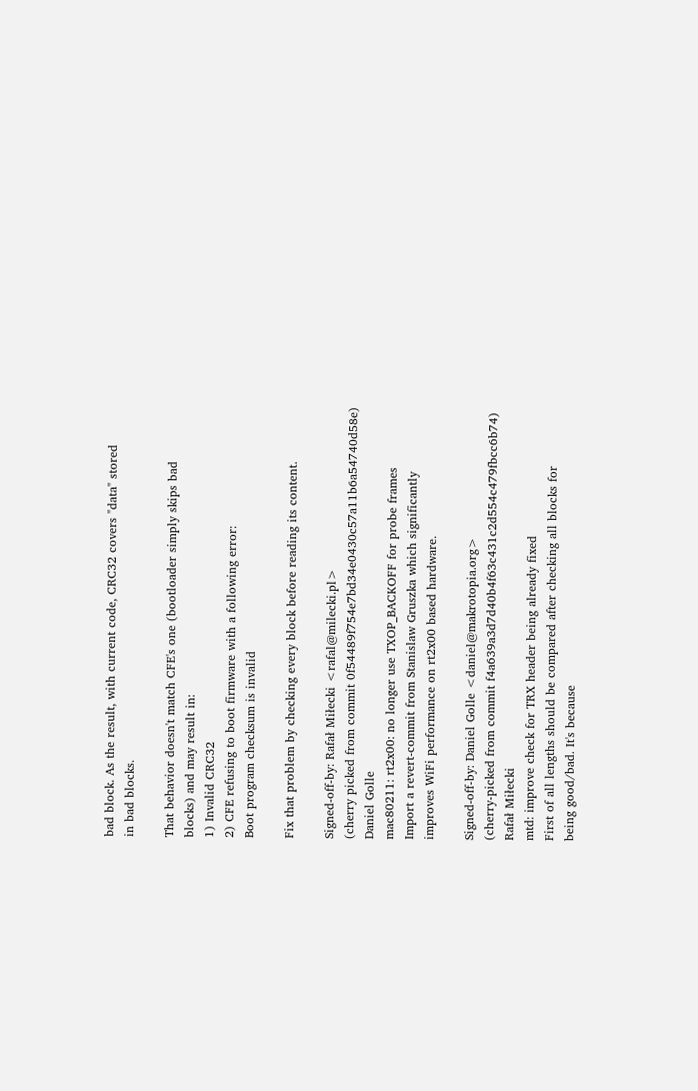bad block. As the result, with current code, CRC32 covers "data" stored
in bad blocks.

That behavior doesn't match CFE's one (bootloader simply skips bad
blocks) and may result in:
1) Invalid CRC32
2) CFE refusing to boot firmware with a following error:
Boot program checksum is invalid

Fix that problem by checking every block before reading its content.

Signed-off-by: Rafał Miłecki <rafal@milecki.pl>
(cherry picked from commit 0f54489f754e7bd34e0430c57a11b6a54740d58e)
Daniel Golle
mac80211: rt2x00: no longer use TXOP_BACKOFF for probe frames
Import a revert-commit from Stanislaw Gruszka which significantly
improves WiFi performance on rt2x00 based hardware.

Signed-off-by: Daniel Golle <daniel@makrotopia.org>
(cherry-picked from commit f4a639a3d7d40b4f63c431c2d554c479fbcc6b74)
Rafał Miłecki
mtd: improve check for TRX header being already fixed
First of all lengths should be compared after checking all blocks for
being good/bad. It's because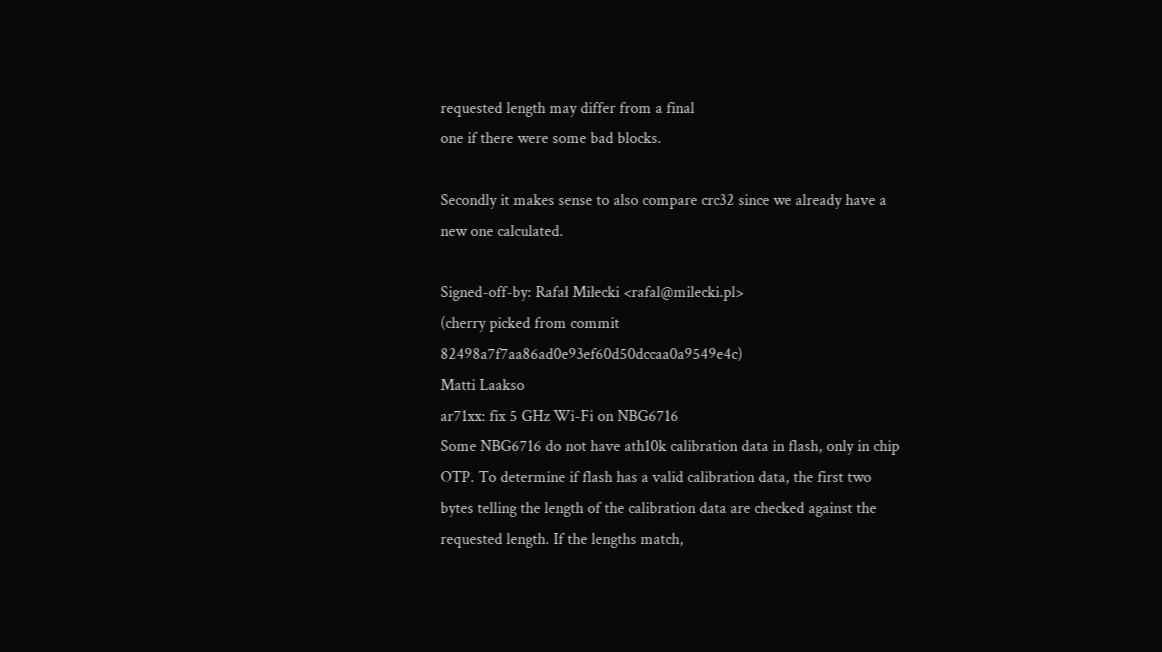requested length may differ from a final
one if there were some bad blocks.

Secondly it makes sense to also compare crc32 since we already have a
new one calculated.

Signed-off-by: Rafał Miłecki <rafal@milecki.pl>
(cherry picked from commit 82498a7f7aa86ad0e93ef60d50dccaa0a9549e4c)
Matti Laakso
ar71xx: fix 5 GHz Wi-Fi on NBG6716
Some NBG6716 do not have ath10k calibration data in flash, only in chip
OTP. To determine if flash has a valid calibration data, the first two
bytes telling the length of the calibration data are checked against the
requested length. If the lengths match,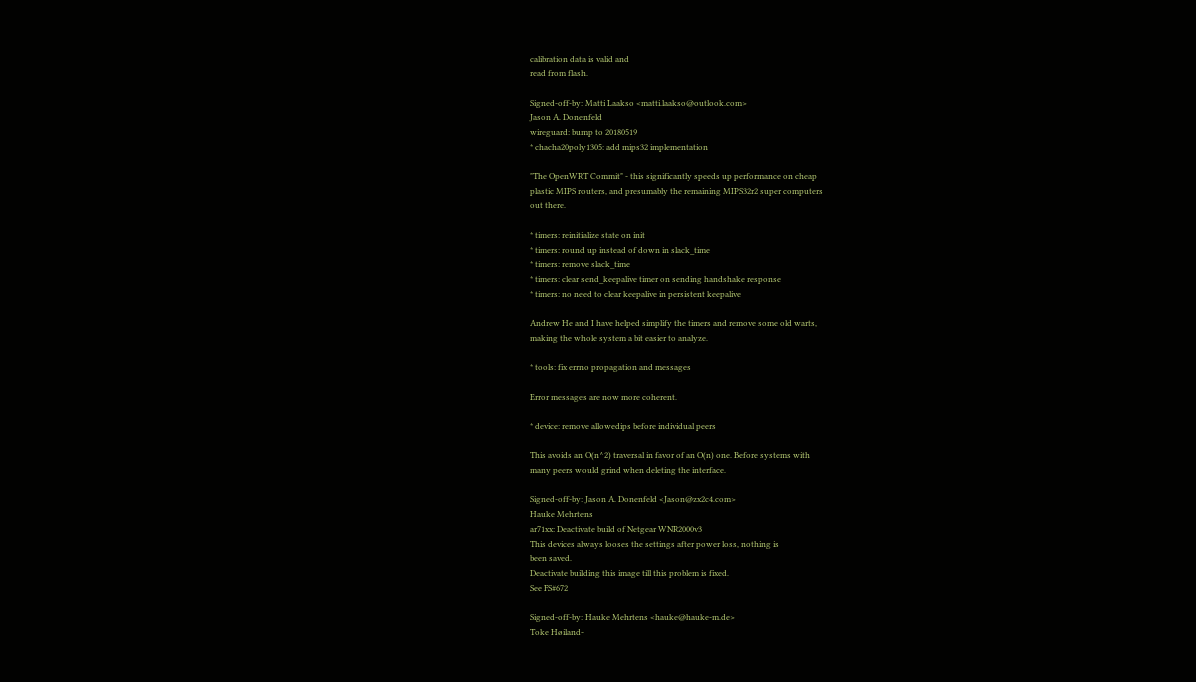calibration data is valid and
read from flash.

Signed-off-by: Matti Laakso <matti.laakso@outlook.com>
Jason A. Donenfeld
wireguard: bump to 20180519
* chacha20poly1305: add mips32 implementation

"The OpenWRT Commit" - this significantly speeds up performance on cheap
plastic MIPS routers, and presumably the remaining MIPS32r2 super computers
out there.

* timers: reinitialize state on init
* timers: round up instead of down in slack_time
* timers: remove slack_time
* timers: clear send_keepalive timer on sending handshake response
* timers: no need to clear keepalive in persistent keepalive

Andrew He and I have helped simplify the timers and remove some old warts,
making the whole system a bit easier to analyze.

* tools: fix errno propagation and messages

Error messages are now more coherent.

* device: remove allowedips before individual peers

This avoids an O(n^2) traversal in favor of an O(n) one. Before systems with
many peers would grind when deleting the interface.

Signed-off-by: Jason A. Donenfeld <Jason@zx2c4.com>
Hauke Mehrtens
ar71xx: Deactivate build of Netgear WNR2000v3
This devices always looses the settings after power loss, nothing is
been saved.
Deactivate building this image till this problem is fixed.
See FS#672

Signed-off-by: Hauke Mehrtens <hauke@hauke-m.de>
Toke Høiland-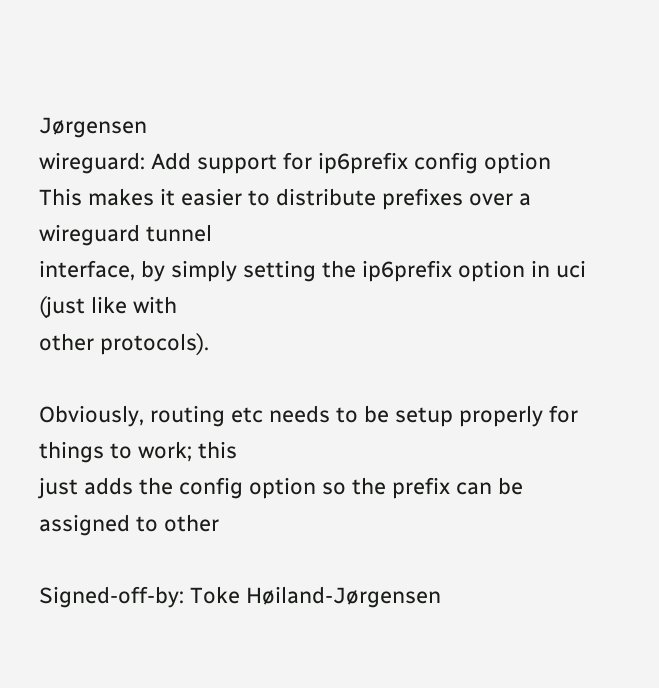Jørgensen
wireguard: Add support for ip6prefix config option
This makes it easier to distribute prefixes over a wireguard tunnel
interface, by simply setting the ip6prefix option in uci (just like with
other protocols).

Obviously, routing etc needs to be setup properly for things to work; this
just adds the config option so the prefix can be assigned to other

Signed-off-by: Toke Høiland-Jørgensen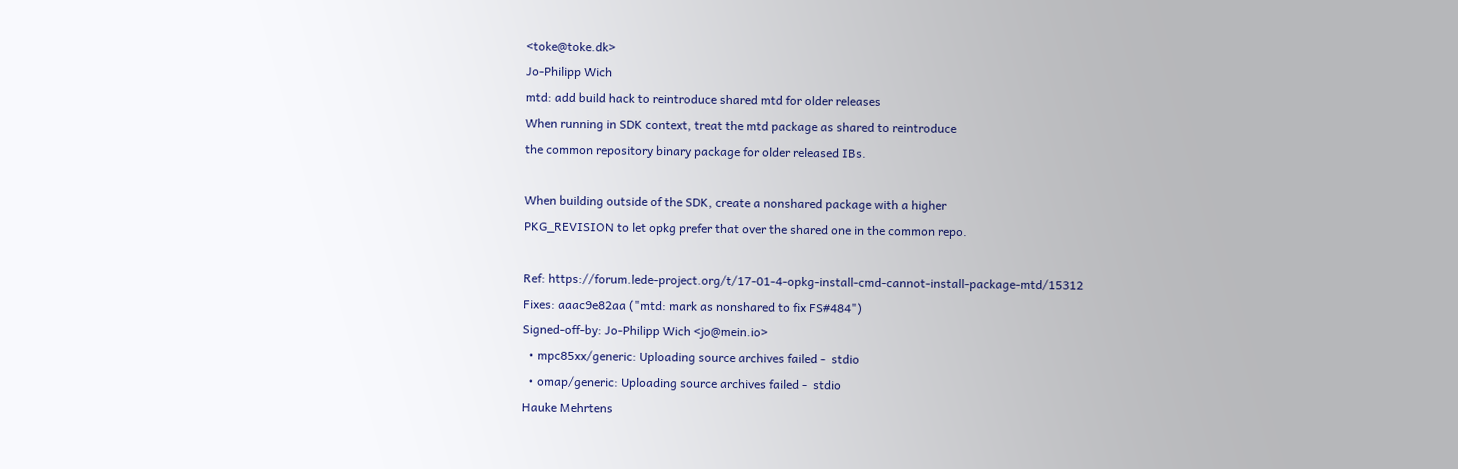<toke@toke.dk>
Jo-Philipp Wich
mtd: add build hack to reintroduce shared mtd for older releases
When running in SDK context, treat the mtd package as shared to reintroduce
the common repository binary package for older released IBs.

When building outside of the SDK, create a nonshared package with a higher
PKG_REVISION to let opkg prefer that over the shared one in the common repo.

Ref: https://forum.lede-project.org/t/17-01-4-opkg-install-cmd-cannot-install-package-mtd/15312
Fixes: aaac9e82aa ("mtd: mark as nonshared to fix FS#484")
Signed-off-by: Jo-Philipp Wich <jo@mein.io>
  • mpc85xx/generic: Uploading source archives failed -  stdio
  • omap/generic: Uploading source archives failed -  stdio
Hauke Mehrtens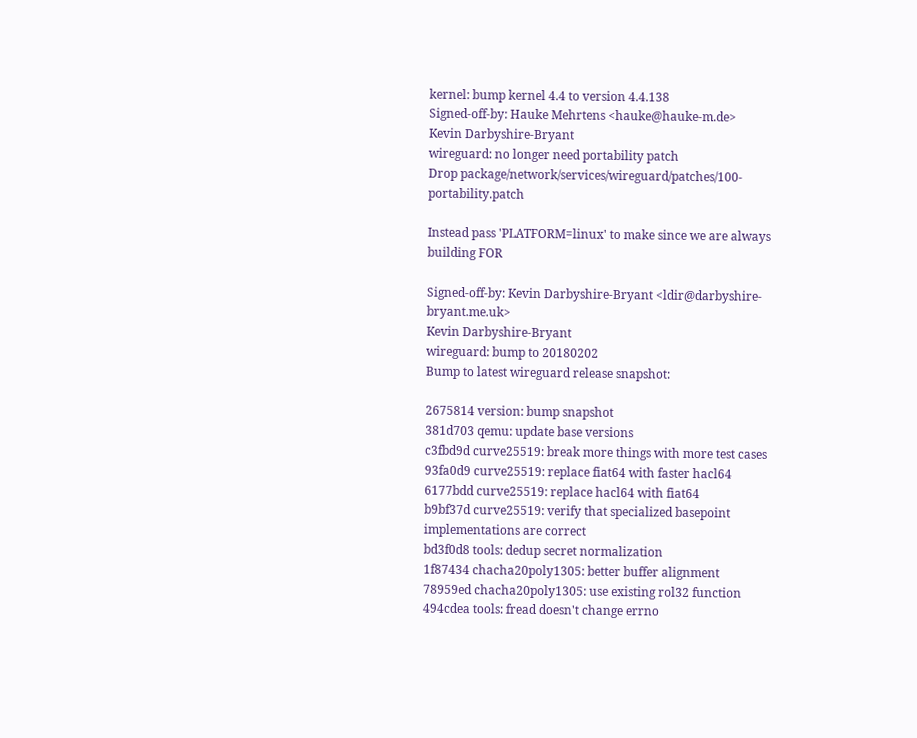kernel: bump kernel 4.4 to version 4.4.138
Signed-off-by: Hauke Mehrtens <hauke@hauke-m.de>
Kevin Darbyshire-Bryant
wireguard: no longer need portability patch
Drop package/network/services/wireguard/patches/100-portability.patch

Instead pass 'PLATFORM=linux' to make since we are always building FOR

Signed-off-by: Kevin Darbyshire-Bryant <ldir@darbyshire-bryant.me.uk>
Kevin Darbyshire-Bryant
wireguard: bump to 20180202
Bump to latest wireguard release snapshot:

2675814 version: bump snapshot
381d703 qemu: update base versions
c3fbd9d curve25519: break more things with more test cases
93fa0d9 curve25519: replace fiat64 with faster hacl64
6177bdd curve25519: replace hacl64 with fiat64
b9bf37d curve25519: verify that specialized basepoint implementations are correct
bd3f0d8 tools: dedup secret normalization
1f87434 chacha20poly1305: better buffer alignment
78959ed chacha20poly1305: use existing rol32 function
494cdea tools: fread doesn't change errno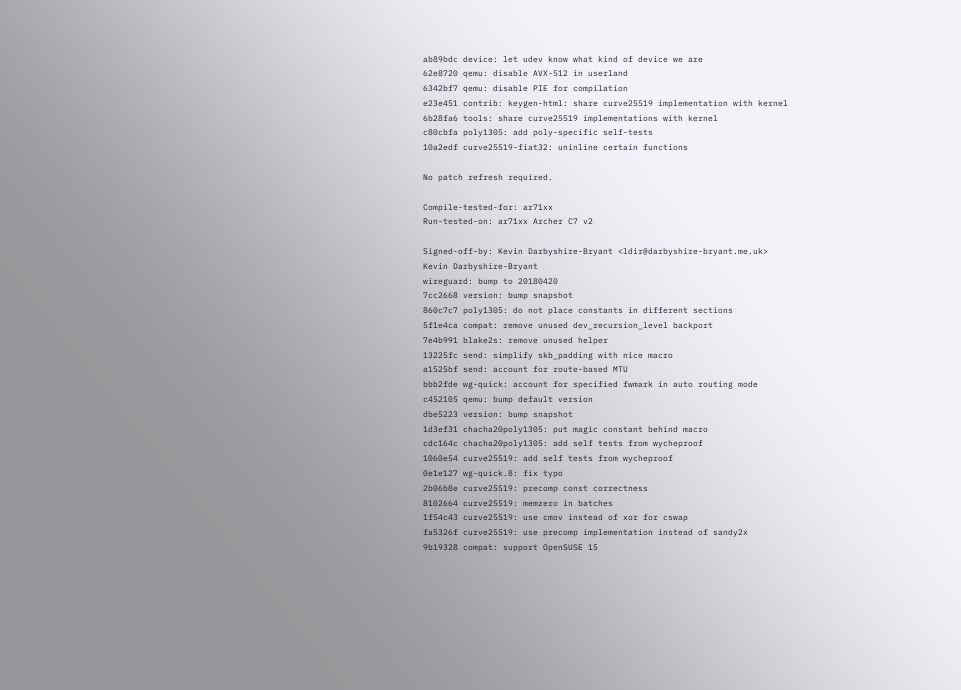ab89bdc device: let udev know what kind of device we are
62e8720 qemu: disable AVX-512 in userland
6342bf7 qemu: disable PIE for compilation
e23e451 contrib: keygen-html: share curve25519 implementation with kernel
6b28fa6 tools: share curve25519 implementations with kernel
c80cbfa poly1305: add poly-specific self-tests
10a2edf curve25519-fiat32: uninline certain functions

No patch refresh required.

Compile-tested-for: ar71xx
Run-tested-on: ar71xx Archer C7 v2

Signed-off-by: Kevin Darbyshire-Bryant <ldir@darbyshire-bryant.me.uk>
Kevin Darbyshire-Bryant
wireguard: bump to 20180420
7cc2668 version: bump snapshot
860c7c7 poly1305: do not place constants in different sections
5f1e4ca compat: remove unused dev_recursion_level backport
7e4b991 blake2s: remove unused helper
13225fc send: simplify skb_padding with nice macro
a1525bf send: account for route-based MTU
bbb2fde wg-quick: account for specified fwmark in auto routing mode
c452105 qemu: bump default version
dbe5223 version: bump snapshot
1d3ef31 chacha20poly1305: put magic constant behind macro
cdc164c chacha20poly1305: add self tests from wycheproof
1060e54 curve25519: add self tests from wycheproof
0e1e127 wg-quick.8: fix typo
2b06b8e curve25519: precomp const correctness
8102664 curve25519: memzero in batches
1f54c43 curve25519: use cmov instead of xor for cswap
fa5326f curve25519: use precomp implementation instead of sandy2x
9b19328 compat: support OpenSUSE 15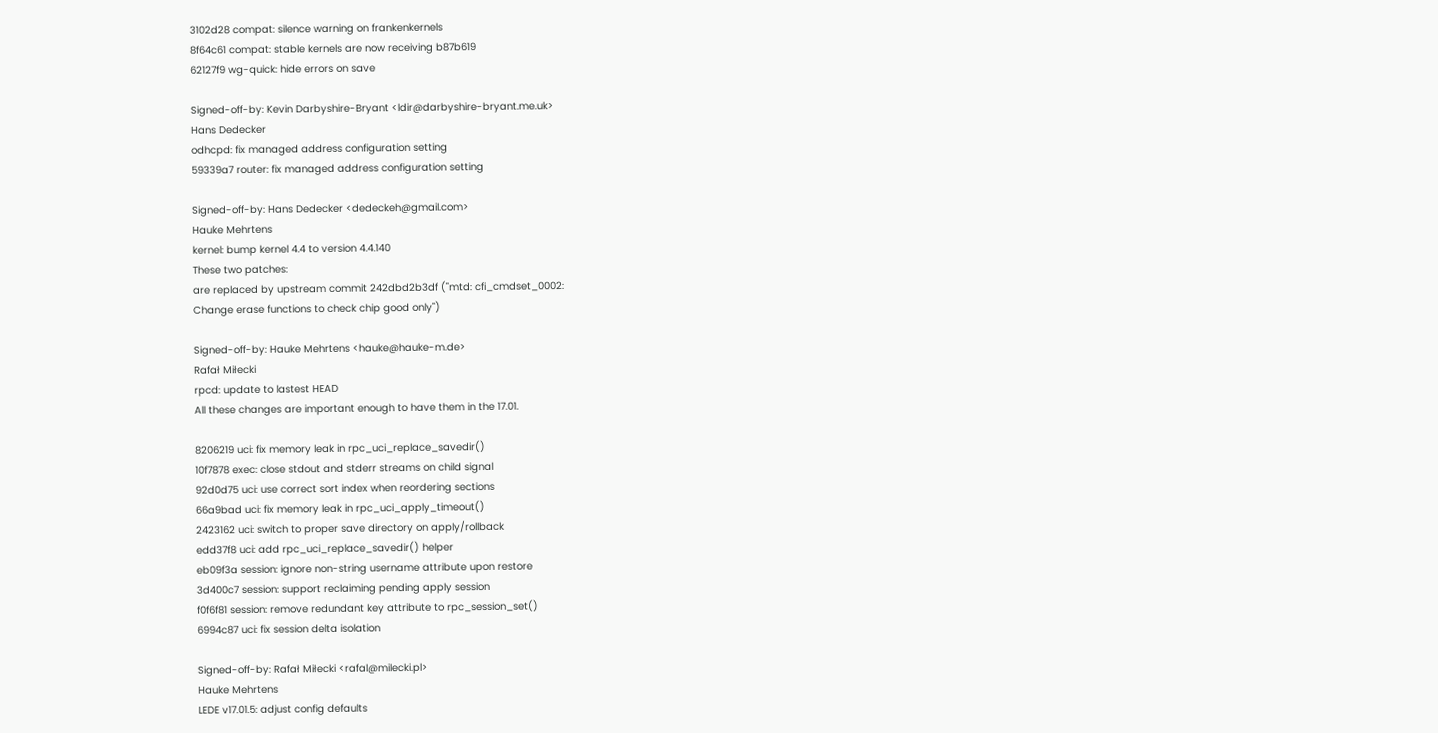3102d28 compat: silence warning on frankenkernels
8f64c61 compat: stable kernels are now receiving b87b619
62127f9 wg-quick: hide errors on save

Signed-off-by: Kevin Darbyshire-Bryant <ldir@darbyshire-bryant.me.uk>
Hans Dedecker
odhcpd: fix managed address configuration setting
59339a7 router: fix managed address configuration setting

Signed-off-by: Hans Dedecker <dedeckeh@gmail.com>
Hauke Mehrtens
kernel: bump kernel 4.4 to version 4.4.140
These two patches:
are replaced by upstream commit 242dbd2b3df ("mtd: cfi_cmdset_0002:
Change erase functions to check chip good only")

Signed-off-by: Hauke Mehrtens <hauke@hauke-m.de>
Rafał Miłecki
rpcd: update to lastest HEAD
All these changes are important enough to have them in the 17.01.

8206219 uci: fix memory leak in rpc_uci_replace_savedir()
10f7878 exec: close stdout and stderr streams on child signal
92d0d75 uci: use correct sort index when reordering sections
66a9bad uci: fix memory leak in rpc_uci_apply_timeout()
2423162 uci: switch to proper save directory on apply/rollback
edd37f8 uci: add rpc_uci_replace_savedir() helper
eb09f3a session: ignore non-string username attribute upon restore
3d400c7 session: support reclaiming pending apply session
f0f6f81 session: remove redundant key attribute to rpc_session_set()
6994c87 uci: fix session delta isolation

Signed-off-by: Rafał Miłecki <rafal@milecki.pl>
Hauke Mehrtens
LEDE v17.01.5: adjust config defaults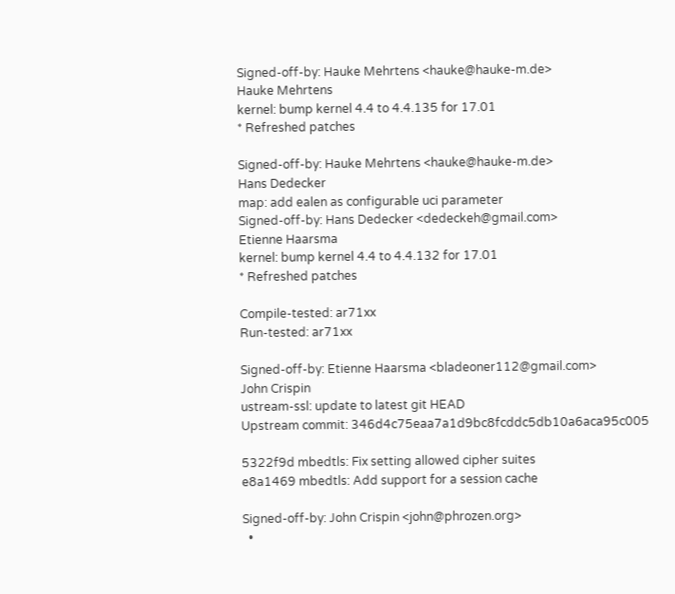Signed-off-by: Hauke Mehrtens <hauke@hauke-m.de>
Hauke Mehrtens
kernel: bump kernel 4.4 to 4.4.135 for 17.01
* Refreshed patches

Signed-off-by: Hauke Mehrtens <hauke@hauke-m.de>
Hans Dedecker
map: add ealen as configurable uci parameter
Signed-off-by: Hans Dedecker <dedeckeh@gmail.com>
Etienne Haarsma
kernel: bump kernel 4.4 to 4.4.132 for 17.01
* Refreshed patches

Compile-tested: ar71xx
Run-tested: ar71xx

Signed-off-by: Etienne Haarsma <bladeoner112@gmail.com>
John Crispin
ustream-ssl: update to latest git HEAD
Upstream commit: 346d4c75eaa7a1d9bc8fcddc5db10a6aca95c005

5322f9d mbedtls: Fix setting allowed cipher suites
e8a1469 mbedtls: Add support for a session cache

Signed-off-by: John Crispin <john@phrozen.org>
  •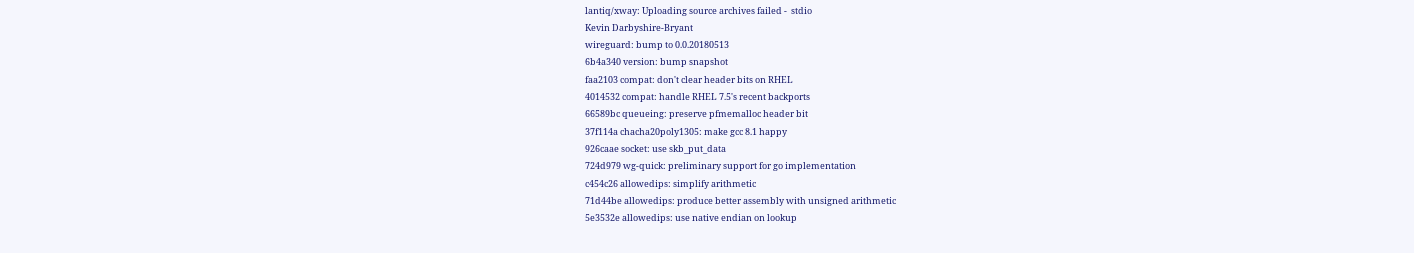lantiq/xway: Uploading source archives failed -  stdio
Kevin Darbyshire-Bryant
wireguard: bump to 0.0.20180513
6b4a340 version: bump snapshot
faa2103 compat: don't clear header bits on RHEL
4014532 compat: handle RHEL 7.5's recent backports
66589bc queueing: preserve pfmemalloc header bit
37f114a chacha20poly1305: make gcc 8.1 happy
926caae socket: use skb_put_data
724d979 wg-quick: preliminary support for go implementation
c454c26 allowedips: simplify arithmetic
71d44be allowedips: produce better assembly with unsigned arithmetic
5e3532e allowedips: use native endian on lookup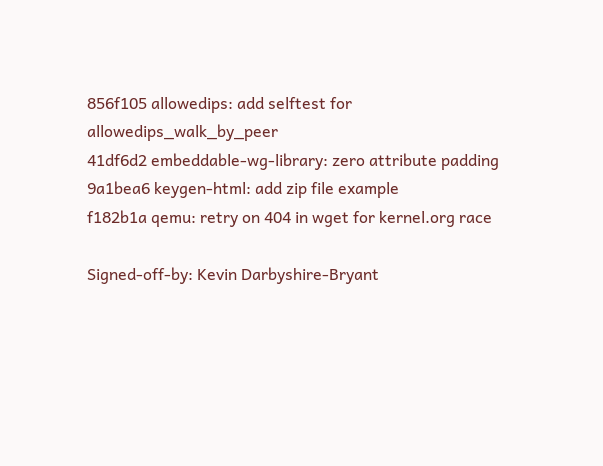856f105 allowedips: add selftest for allowedips_walk_by_peer
41df6d2 embeddable-wg-library: zero attribute padding
9a1bea6 keygen-html: add zip file example
f182b1a qemu: retry on 404 in wget for kernel.org race

Signed-off-by: Kevin Darbyshire-Bryant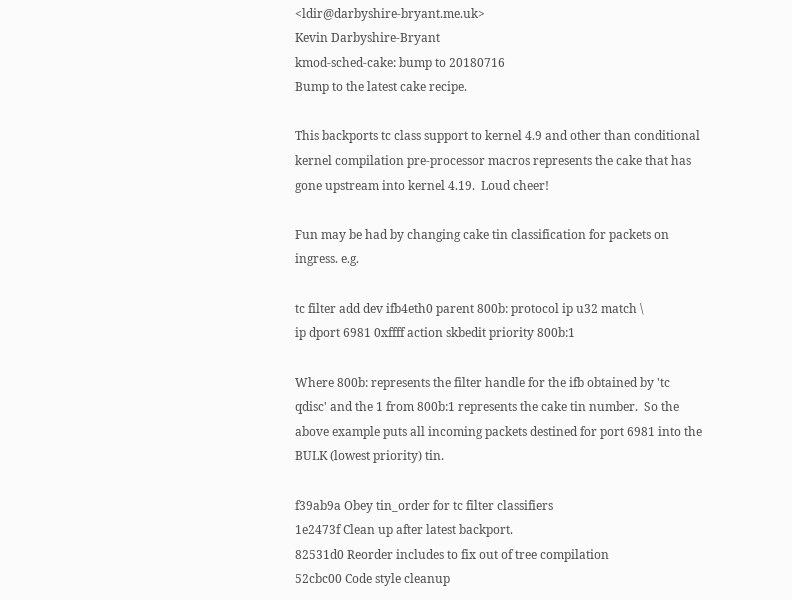<ldir@darbyshire-bryant.me.uk>
Kevin Darbyshire-Bryant
kmod-sched-cake: bump to 20180716
Bump to the latest cake recipe.

This backports tc class support to kernel 4.9 and other than conditional
kernel compilation pre-processor macros represents the cake that has
gone upstream into kernel 4.19.  Loud cheer!

Fun may be had by changing cake tin classification for packets on
ingress. e.g.

tc filter add dev ifb4eth0 parent 800b: protocol ip u32 match \
ip dport 6981 0xffff action skbedit priority 800b:1

Where 800b: represents the filter handle for the ifb obtained by 'tc
qdisc' and the 1 from 800b:1 represents the cake tin number.  So the
above example puts all incoming packets destined for port 6981 into the
BULK (lowest priority) tin.

f39ab9a Obey tin_order for tc filter classifiers
1e2473f Clean up after latest backport.
82531d0 Reorder includes to fix out of tree compilation
52cbc00 Code style cleanup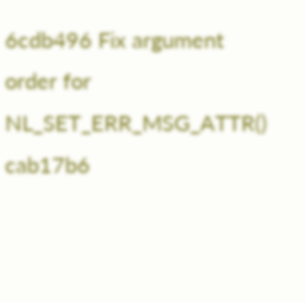6cdb496 Fix argument order for NL_SET_ERR_MSG_ATTR()
cab17b6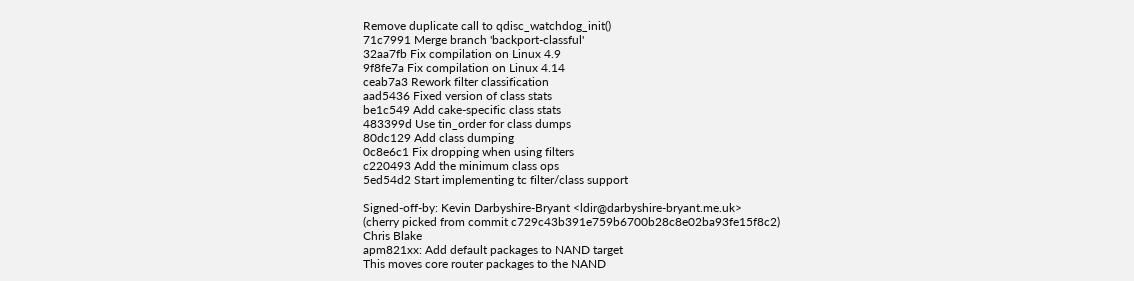Remove duplicate call to qdisc_watchdog_init()
71c7991 Merge branch 'backport-classful'
32aa7fb Fix compilation on Linux 4.9
9f8fe7a Fix compilation on Linux 4.14
ceab7a3 Rework filter classification
aad5436 Fixed version of class stats
be1c549 Add cake-specific class stats
483399d Use tin_order for class dumps
80dc129 Add class dumping
0c8e6c1 Fix dropping when using filters
c220493 Add the minimum class ops
5ed54d2 Start implementing tc filter/class support

Signed-off-by: Kevin Darbyshire-Bryant <ldir@darbyshire-bryant.me.uk>
(cherry picked from commit c729c43b391e759b6700b28c8e02ba93fe15f8c2)
Chris Blake
apm821xx: Add default packages to NAND target
This moves core router packages to the NAND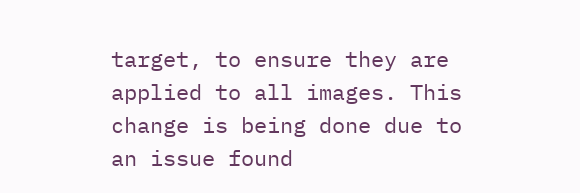target, to ensure they are
applied to all images. This change is being done due to an issue found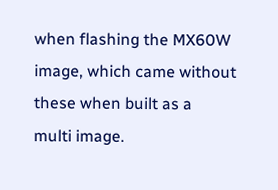when flashing the MX60W image, which came without these when built as a
multi image.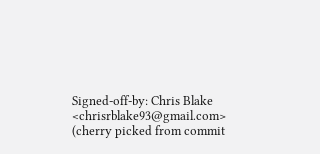Signed-off-by: Chris Blake <chrisrblake93@gmail.com>
(cherry picked from commit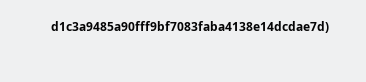d1c3a9485a90fff9bf7083faba4138e14dcdae7d)